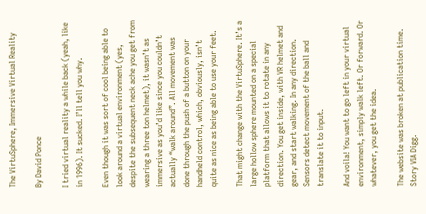The VirtuSphere, Immersive Virtual Reality

By David Ponce

I tried virtual reality a while back (yeah, like in 1996). It sucked. I’ll tell you why.

Even though it was sort of cool being able to look around a virtual environment (yes, despite the subsequent neck ache you get from wearing a three ton helmet), it wasn’t as immersive as you’d like since you couldn’t actually “walk around”. All movement was done through the push of a button on your handheld control, which, obviously, isn’t quite as nice as being able to use your feet.

That might change with the VirtuSphere. It’s a large hollow sphere mounted on a special platform that allows it to rotate in any direction. You get inside, with VR helmet and gear, and start walking. In any direction. Sensors detect movement of the ball and translate it to input.

And voila! You want to go left in your virtual environment, simply walk left. Or forward. Or whatever, you get the idea.

The website was broken at publication time. Story VIA Digg.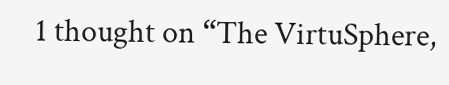1 thought on “The VirtuSphere,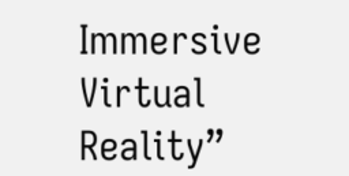Immersive Virtual Reality”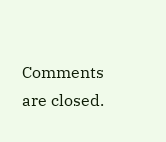Comments are closed.